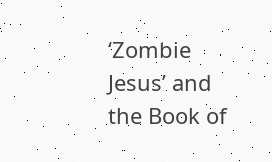‘Zombie Jesus’ and the Book of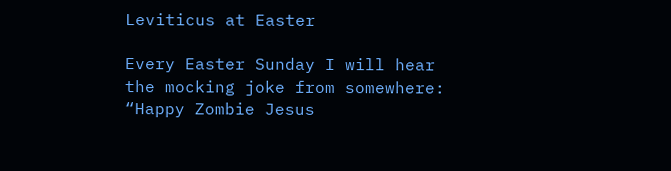Leviticus at Easter

Every Easter Sunday I will hear the mocking joke from somewhere: “Happy Zombie Jesus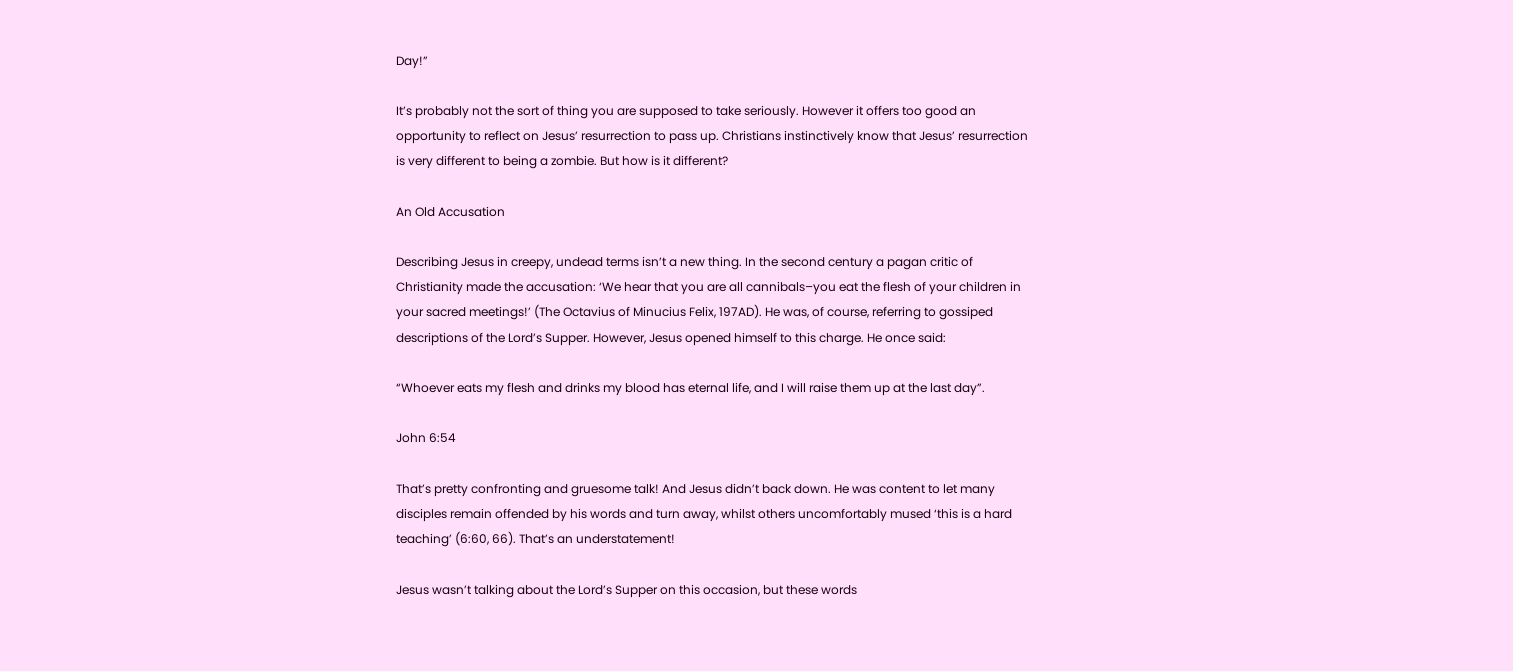Day!”

It’s probably not the sort of thing you are supposed to take seriously. However it offers too good an opportunity to reflect on Jesus’ resurrection to pass up. Christians instinctively know that Jesus’ resurrection is very different to being a zombie. But how is it different?

An Old Accusation

Describing Jesus in creepy, undead terms isn’t a new thing. In the second century a pagan critic of Christianity made the accusation: ‘We hear that you are all cannibals–you eat the flesh of your children in your sacred meetings!’ (The Octavius of Minucius Felix, 197AD). He was, of course, referring to gossiped descriptions of the Lord’s Supper. However, Jesus opened himself to this charge. He once said:

“Whoever eats my flesh and drinks my blood has eternal life, and I will raise them up at the last day”.

John 6:54

That’s pretty confronting and gruesome talk! And Jesus didn’t back down. He was content to let many disciples remain offended by his words and turn away, whilst others uncomfortably mused ‘this is a hard teaching’ (6:60, 66). That’s an understatement!

Jesus wasn’t talking about the Lord’s Supper on this occasion, but these words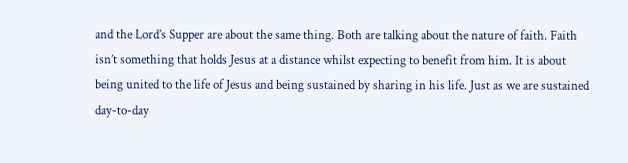and the Lord’s Supper are about the same thing. Both are talking about the nature of faith. Faith isn’t something that holds Jesus at a distance whilst expecting to benefit from him. It is about being united to the life of Jesus and being sustained by sharing in his life. Just as we are sustained day-to-day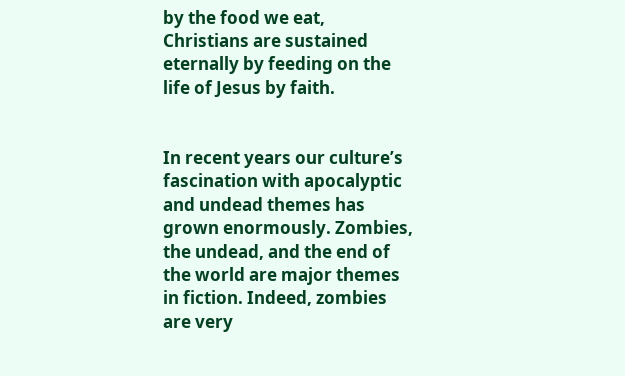by the food we eat, Christians are sustained eternally by feeding on the life of Jesus by faith.


In recent years our culture’s fascination with apocalyptic and undead themes has grown enormously. Zombies, the undead, and the end of the world are major themes in fiction. Indeed, zombies are very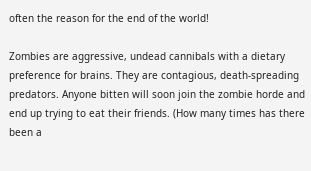often the reason for the end of the world!

Zombies are aggressive, undead cannibals with a dietary preference for brains. They are contagious, death-spreading predators. Anyone bitten will soon join the zombie horde and end up trying to eat their friends. (How many times has there been a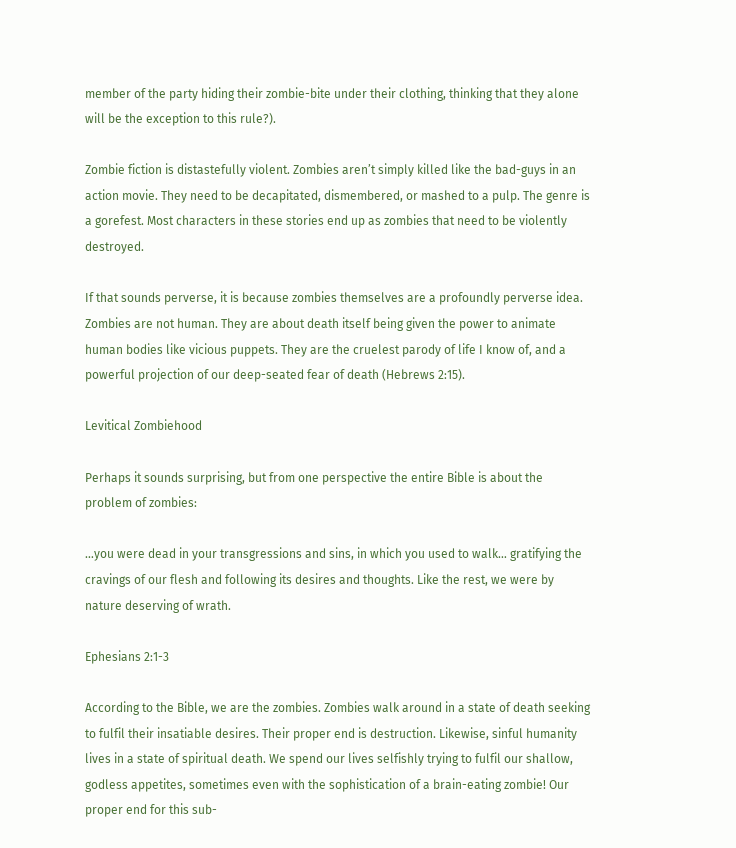member of the party hiding their zombie-bite under their clothing, thinking that they alone will be the exception to this rule?).

Zombie fiction is distastefully violent. Zombies aren’t simply killed like the bad-guys in an action movie. They need to be decapitated, dismembered, or mashed to a pulp. The genre is a gorefest. Most characters in these stories end up as zombies that need to be violently destroyed.

If that sounds perverse, it is because zombies themselves are a profoundly perverse idea. Zombies are not human. They are about death itself being given the power to animate human bodies like vicious puppets. They are the cruelest parody of life I know of, and a powerful projection of our deep-seated fear of death (Hebrews 2:15).

Levitical Zombiehood

Perhaps it sounds surprising, but from one perspective the entire Bible is about the problem of zombies:

…you were dead in your transgressions and sins, in which you used to walk… gratifying the cravings of our flesh and following its desires and thoughts. Like the rest, we were by nature deserving of wrath.

Ephesians 2:1-3

According to the Bible, we are the zombies. Zombies walk around in a state of death seeking to fulfil their insatiable desires. Their proper end is destruction. Likewise, sinful humanity lives in a state of spiritual death. We spend our lives selfishly trying to fulfil our shallow, godless appetites, sometimes even with the sophistication of a brain-eating zombie! Our proper end for this sub-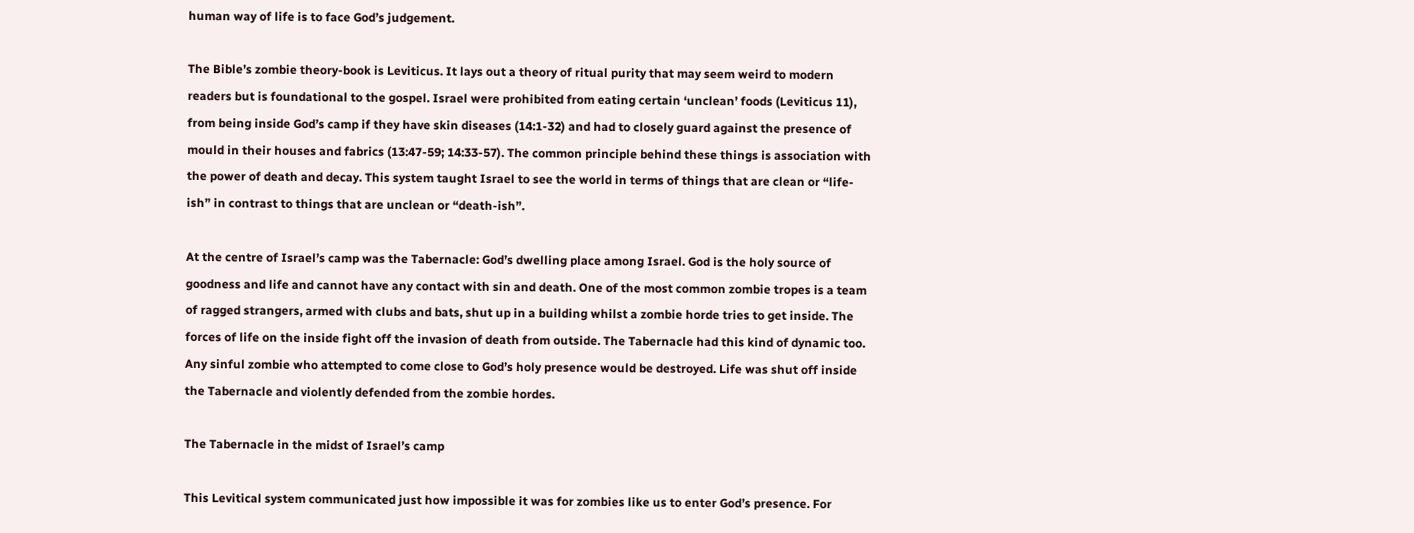human way of life is to face God’s judgement.

The Bible’s zombie theory-book is Leviticus. It lays out a theory of ritual purity that may seem weird to modern readers but is foundational to the gospel. Israel were prohibited from eating certain ‘unclean’ foods (Leviticus 11), from being inside God’s camp if they have skin diseases (14:1-32) and had to closely guard against the presence of mould in their houses and fabrics (13:47-59; 14:33-57). The common principle behind these things is association with the power of death and decay. This system taught Israel to see the world in terms of things that are clean or “life-ish” in contrast to things that are unclean or “death-ish”.

At the centre of Israel’s camp was the Tabernacle: God’s dwelling place among Israel. God is the holy source of goodness and life and cannot have any contact with sin and death. One of the most common zombie tropes is a team of ragged strangers, armed with clubs and bats, shut up in a building whilst a zombie horde tries to get inside. The forces of life on the inside fight off the invasion of death from outside. The Tabernacle had this kind of dynamic too. Any sinful zombie who attempted to come close to God’s holy presence would be destroyed. Life was shut off inside the Tabernacle and violently defended from the zombie hordes.

The Tabernacle in the midst of Israel’s camp

This Levitical system communicated just how impossible it was for zombies like us to enter God’s presence. For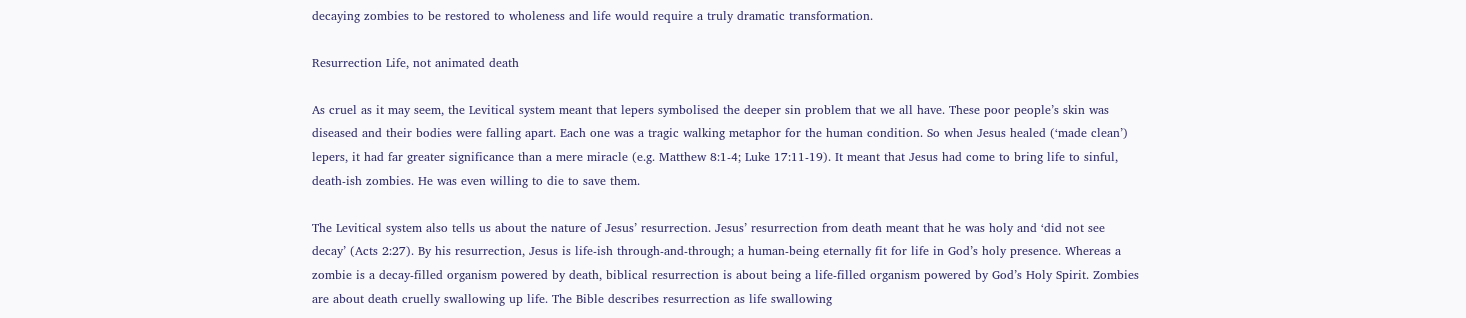decaying zombies to be restored to wholeness and life would require a truly dramatic transformation.

Resurrection Life, not animated death

As cruel as it may seem, the Levitical system meant that lepers symbolised the deeper sin problem that we all have. These poor people’s skin was diseased and their bodies were falling apart. Each one was a tragic walking metaphor for the human condition. So when Jesus healed (‘made clean’) lepers, it had far greater significance than a mere miracle (e.g. Matthew 8:1-4; Luke 17:11-19). It meant that Jesus had come to bring life to sinful, death-ish zombies. He was even willing to die to save them.

The Levitical system also tells us about the nature of Jesus’ resurrection. Jesus’ resurrection from death meant that he was holy and ‘did not see decay’ (Acts 2:27). By his resurrection, Jesus is life-ish through-and-through; a human-being eternally fit for life in God’s holy presence. Whereas a zombie is a decay-filled organism powered by death, biblical resurrection is about being a life-filled organism powered by God’s Holy Spirit. Zombies are about death cruelly swallowing up life. The Bible describes resurrection as life swallowing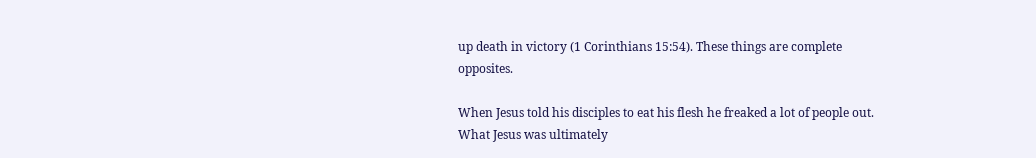up death in victory (1 Corinthians 15:54). These things are complete opposites.

When Jesus told his disciples to eat his flesh he freaked a lot of people out. What Jesus was ultimately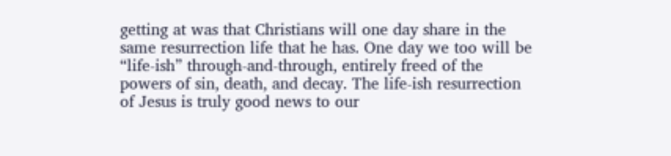getting at was that Christians will one day share in the same resurrection life that he has. One day we too will be “life-ish” through-and-through, entirely freed of the powers of sin, death, and decay. The life-ish resurrection of Jesus is truly good news to our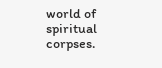world of spiritual corpses.